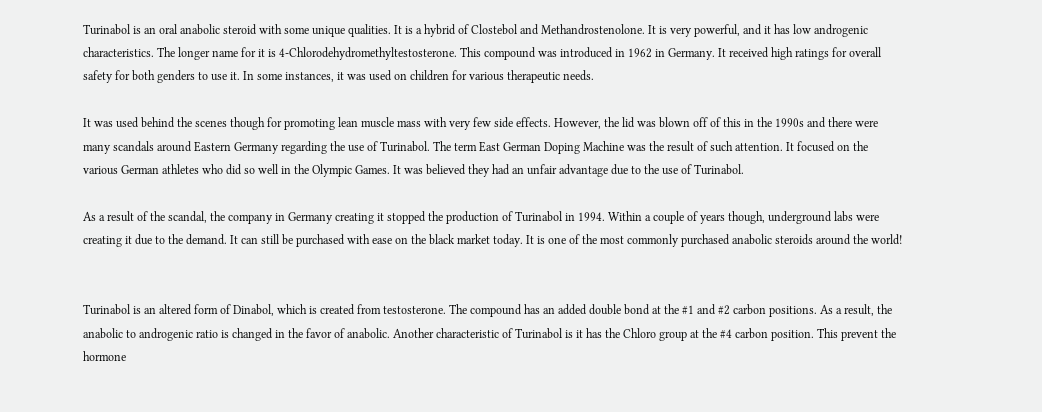Turinabol is an oral anabolic steroid with some unique qualities. It is a hybrid of Clostebol and Methandrostenolone. It is very powerful, and it has low androgenic characteristics. The longer name for it is 4-Chlorodehydromethyltestosterone. This compound was introduced in 1962 in Germany. It received high ratings for overall safety for both genders to use it. In some instances, it was used on children for various therapeutic needs.

It was used behind the scenes though for promoting lean muscle mass with very few side effects. However, the lid was blown off of this in the 1990s and there were many scandals around Eastern Germany regarding the use of Turinabol. The term East German Doping Machine was the result of such attention. It focused on the various German athletes who did so well in the Olympic Games. It was believed they had an unfair advantage due to the use of Turinabol.

As a result of the scandal, the company in Germany creating it stopped the production of Turinabol in 1994. Within a couple of years though, underground labs were creating it due to the demand. It can still be purchased with ease on the black market today. It is one of the most commonly purchased anabolic steroids around the world!


Turinabol is an altered form of Dinabol, which is created from testosterone. The compound has an added double bond at the #1 and #2 carbon positions. As a result, the anabolic to androgenic ratio is changed in the favor of anabolic. Another characteristic of Turinabol is it has the Chloro group at the #4 carbon position. This prevent the hormone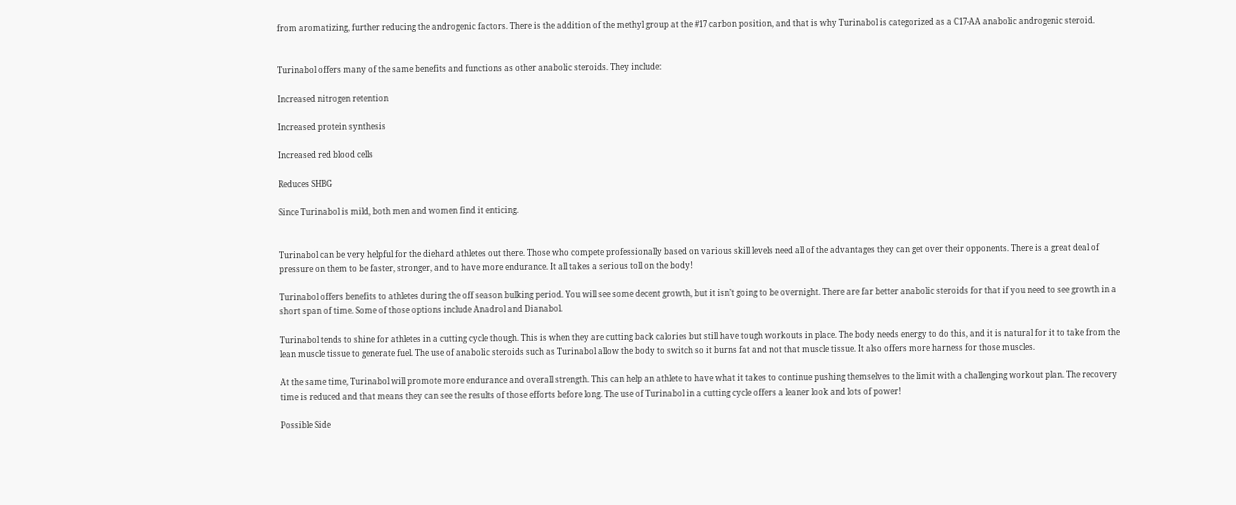from aromatizing, further reducing the androgenic factors. There is the addition of the methyl group at the #17 carbon position, and that is why Turinabol is categorized as a C17-AA anabolic androgenic steroid.


Turinabol offers many of the same benefits and functions as other anabolic steroids. They include:

Increased nitrogen retention

Increased protein synthesis

Increased red blood cells

Reduces SHBG

Since Turinabol is mild, both men and women find it enticing.


Turinabol can be very helpful for the diehard athletes out there. Those who compete professionally based on various skill levels need all of the advantages they can get over their opponents. There is a great deal of pressure on them to be faster, stronger, and to have more endurance. It all takes a serious toll on the body!

Turinabol offers benefits to athletes during the off season bulking period. You will see some decent growth, but it isn’t going to be overnight. There are far better anabolic steroids for that if you need to see growth in a short span of time. Some of those options include Anadrol and Dianabol.

Turinabol tends to shine for athletes in a cutting cycle though. This is when they are cutting back calories but still have tough workouts in place. The body needs energy to do this, and it is natural for it to take from the lean muscle tissue to generate fuel. The use of anabolic steroids such as Turinabol allow the body to switch so it burns fat and not that muscle tissue. It also offers more harness for those muscles.

At the same time, Turinabol will promote more endurance and overall strength. This can help an athlete to have what it takes to continue pushing themselves to the limit with a challenging workout plan. The recovery time is reduced and that means they can see the results of those efforts before long. The use of Turinabol in a cutting cycle offers a leaner look and lots of power!

Possible Side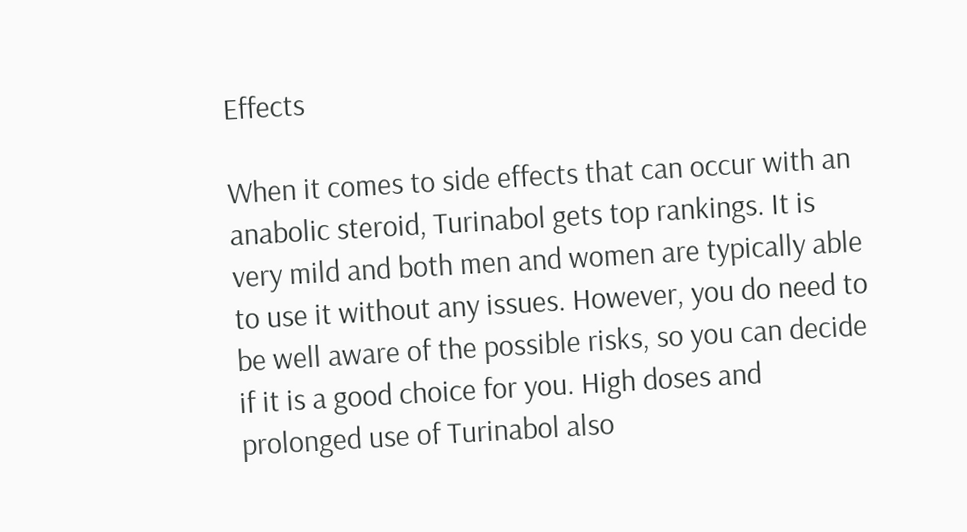Effects

When it comes to side effects that can occur with an anabolic steroid, Turinabol gets top rankings. It is very mild and both men and women are typically able to use it without any issues. However, you do need to be well aware of the possible risks, so you can decide if it is a good choice for you. High doses and prolonged use of Turinabol also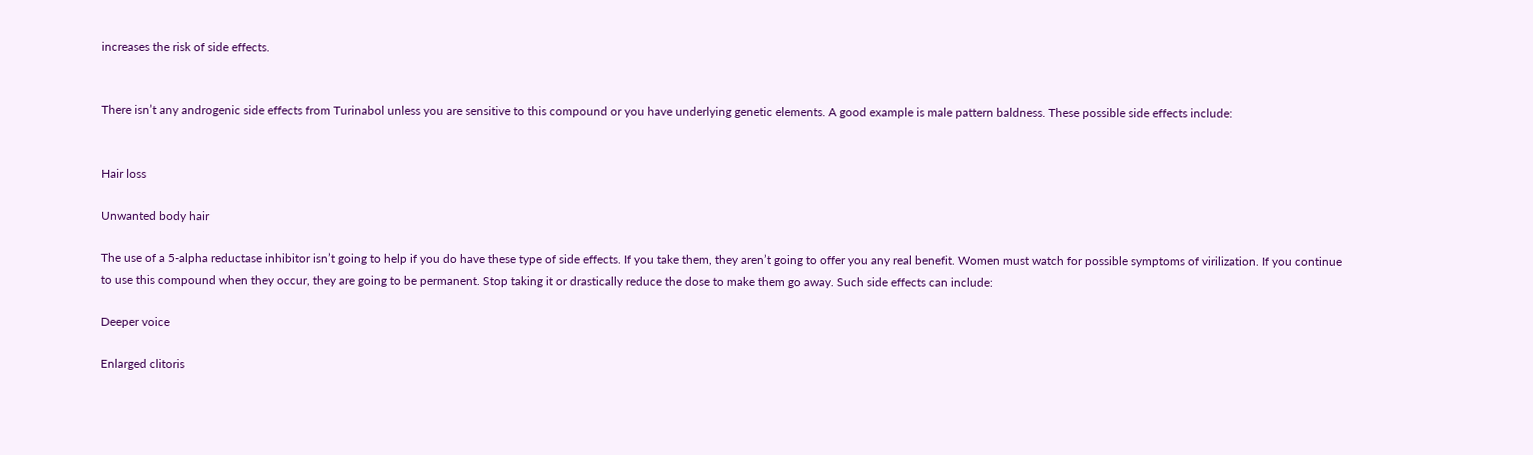increases the risk of side effects.


There isn’t any androgenic side effects from Turinabol unless you are sensitive to this compound or you have underlying genetic elements. A good example is male pattern baldness. These possible side effects include:


Hair loss

Unwanted body hair

The use of a 5-alpha reductase inhibitor isn’t going to help if you do have these type of side effects. If you take them, they aren’t going to offer you any real benefit. Women must watch for possible symptoms of virilization. If you continue to use this compound when they occur, they are going to be permanent. Stop taking it or drastically reduce the dose to make them go away. Such side effects can include:

Deeper voice

Enlarged clitoris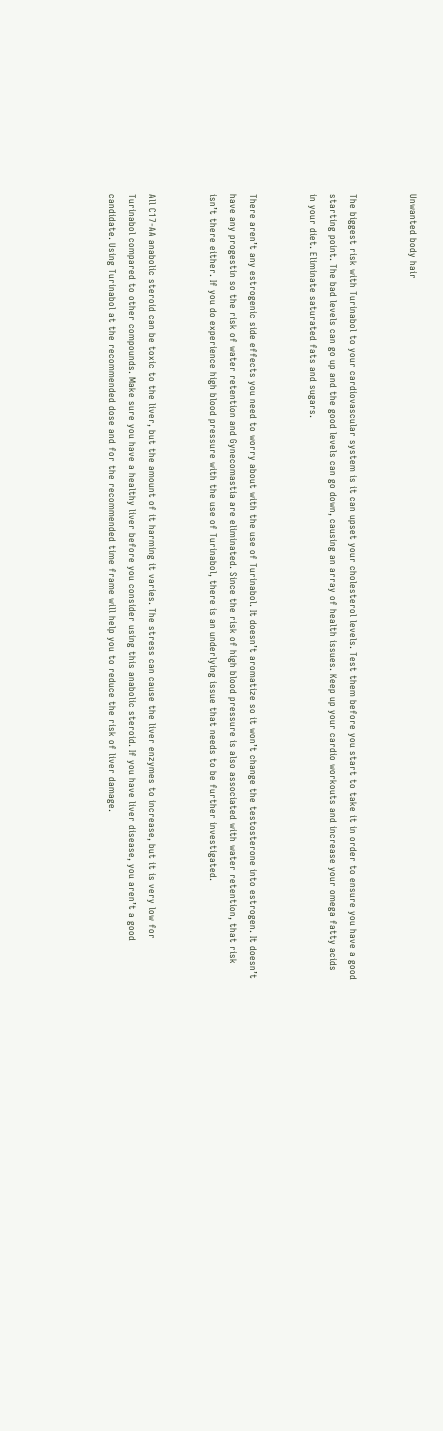Unwanted body hair


The biggest risk with Turinabol to your cardiovascular system is it can upset your cholesterol levels. Test them before you start to take it in order to ensure you have a good starting point. The bad levels can go up and the good levels can go down, causing an array of health issues. Keep up your cardio workouts and increase your omega fatty acids in your diet. Eliminate saturated fats and sugars.


There aren’t any estrogenic side effects you need to worry about with the use of Turinabol. It doesn’t aromatize so it won’t change the testosterone into estrogen. It doesn’t have any progestin so the risk of water retention and Gynecomastia are eliminated. Since the risk of high blood pressure is also associated with water retention, that risk isn’t there either. If you do experience high blood pressure with the use of Turinabol, there is an underlying issue that needs to be further investigated.


All C17-AA anabolic steroid can be toxic to the liver, but the amount of it harming it varies. The stress can cause the liver enzymes to increase, but it is very low for Turinabol compared to other compounds. Make sure you have a healthy liver before you consider using this anabolic steroid. If you have liver disease, you aren’t a good candidate. Using Turinabol at the recommended dose and for the recommended time frame will help you to reduce the risk of liver damage.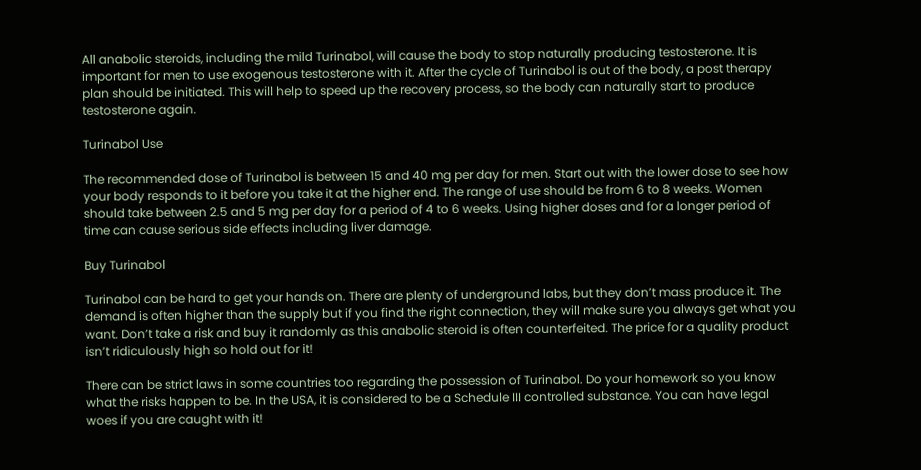All anabolic steroids, including the mild Turinabol, will cause the body to stop naturally producing testosterone. It is important for men to use exogenous testosterone with it. After the cycle of Turinabol is out of the body, a post therapy plan should be initiated. This will help to speed up the recovery process, so the body can naturally start to produce testosterone again.

Turinabol Use

The recommended dose of Turinabol is between 15 and 40 mg per day for men. Start out with the lower dose to see how your body responds to it before you take it at the higher end. The range of use should be from 6 to 8 weeks. Women should take between 2.5 and 5 mg per day for a period of 4 to 6 weeks. Using higher doses and for a longer period of time can cause serious side effects including liver damage.

Buy Turinabol

Turinabol can be hard to get your hands on. There are plenty of underground labs, but they don’t mass produce it. The demand is often higher than the supply but if you find the right connection, they will make sure you always get what you want. Don’t take a risk and buy it randomly as this anabolic steroid is often counterfeited. The price for a quality product isn’t ridiculously high so hold out for it!

There can be strict laws in some countries too regarding the possession of Turinabol. Do your homework so you know what the risks happen to be. In the USA, it is considered to be a Schedule III controlled substance. You can have legal woes if you are caught with it!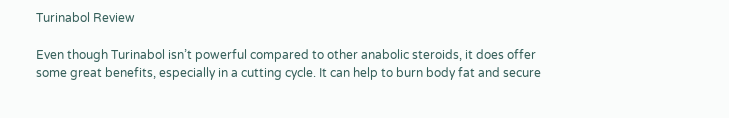Turinabol Review

Even though Turinabol isn’t powerful compared to other anabolic steroids, it does offer some great benefits, especially in a cutting cycle. It can help to burn body fat and secure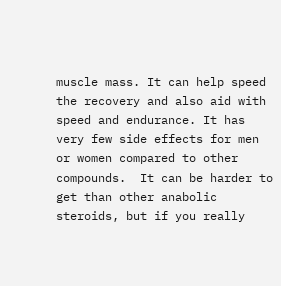muscle mass. It can help speed the recovery and also aid with speed and endurance. It has very few side effects for men or women compared to other compounds.  It can be harder to get than other anabolic steroids, but if you really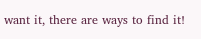want it, there are ways to find it!